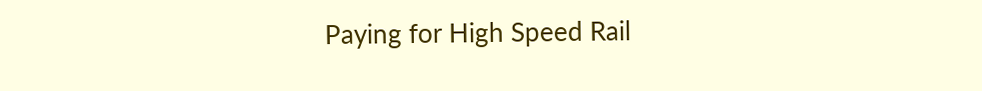Paying for High Speed Rail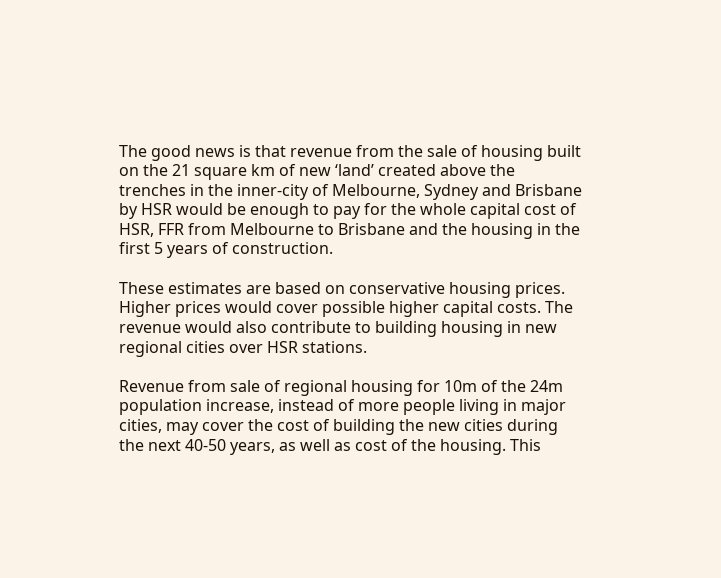The good news is that revenue from the sale of housing built on the 21 square km of new ‘land’ created above the trenches in the inner-city of Melbourne, Sydney and Brisbane by HSR would be enough to pay for the whole capital cost of HSR, FFR from Melbourne to Brisbane and the housing in the first 5 years of construction.

These estimates are based on conservative housing prices. Higher prices would cover possible higher capital costs. The revenue would also contribute to building housing in new regional cities over HSR stations.

Revenue from sale of regional housing for 10m of the 24m population increase, instead of more people living in major cities, may cover the cost of building the new cities during the next 40-50 years, as well as cost of the housing. This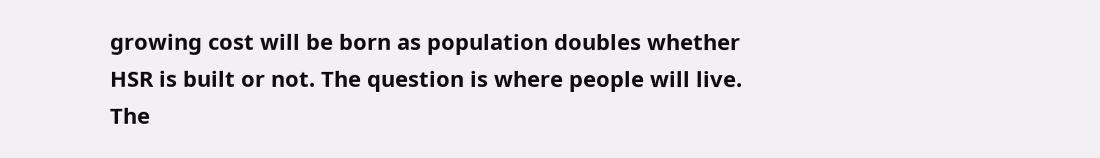growing cost will be born as population doubles whether HSR is built or not. The question is where people will live. The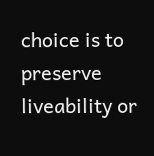choice is to preserve liveability or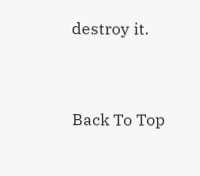destroy it.


Back To Top